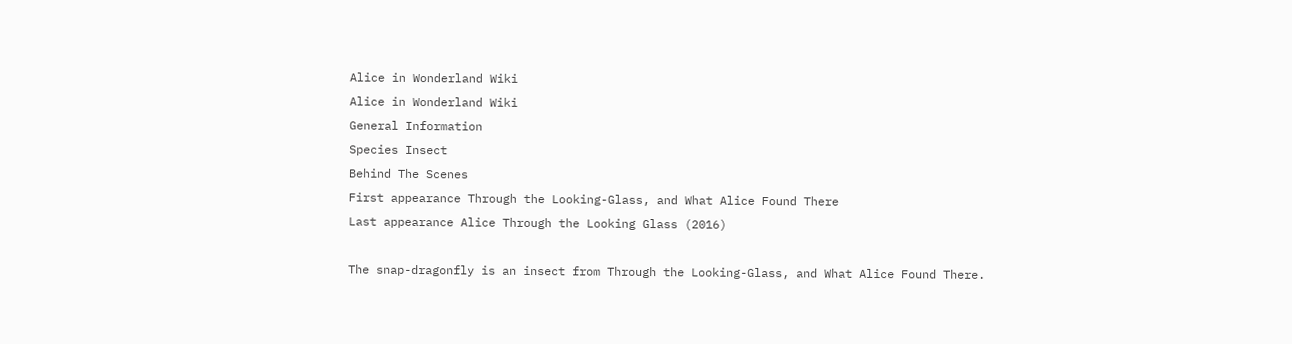Alice in Wonderland Wiki
Alice in Wonderland Wiki
General Information
Species Insect
Behind The Scenes
First appearance Through the Looking-Glass, and What Alice Found There
Last appearance Alice Through the Looking Glass (2016)

The snap-dragonfly is an insect from Through the Looking-Glass, and What Alice Found There.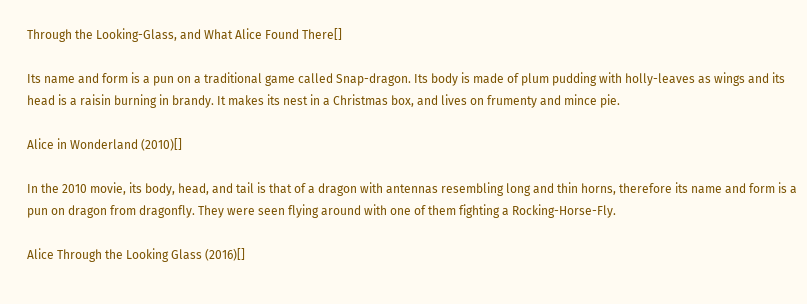Through the Looking-Glass, and What Alice Found There[]

Its name and form is a pun on a traditional game called Snap-dragon. Its body is made of plum pudding with holly-leaves as wings and its head is a raisin burning in brandy. It makes its nest in a Christmas box, and lives on frumenty and mince pie.

Alice in Wonderland (2010)[]

In the 2010 movie, its body, head, and tail is that of a dragon with antennas resembling long and thin horns, therefore its name and form is a pun on dragon from dragonfly. They were seen flying around with one of them fighting a Rocking-Horse-Fly.

Alice Through the Looking Glass (2016)[]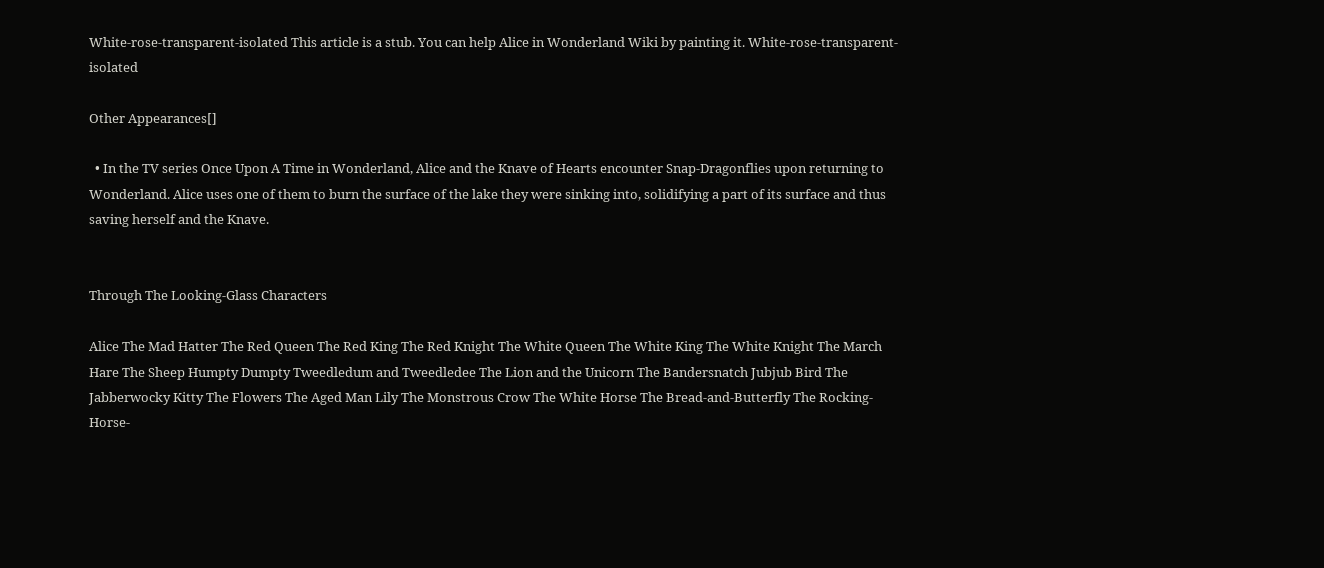White-rose-transparent-isolated This article is a stub. You can help Alice in Wonderland Wiki by painting it. White-rose-transparent-isolated

Other Appearances[]

  • In the TV series Once Upon A Time in Wonderland, Alice and the Knave of Hearts encounter Snap-Dragonflies upon returning to Wonderland. Alice uses one of them to burn the surface of the lake they were sinking into, solidifying a part of its surface and thus saving herself and the Knave.


Through The Looking-Glass Characters

Alice The Mad Hatter The Red Queen The Red King The Red Knight The White Queen The White King The White Knight The March Hare The Sheep Humpty Dumpty Tweedledum and Tweedledee The Lion and the Unicorn The Bandersnatch Jubjub Bird The Jabberwocky Kitty The Flowers The Aged Man Lily The Monstrous Crow The White Horse The Bread-and-Butterfly The Rocking-Horse-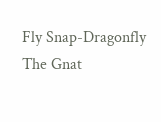Fly Snap-Dragonfly The Gnat